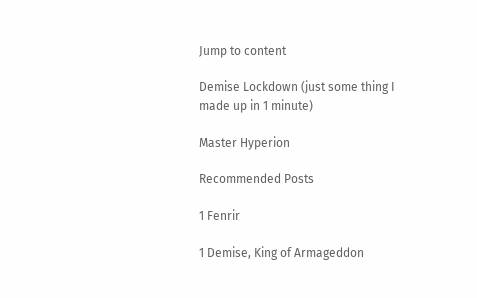Jump to content

Demise Lockdown (just some thing I made up in 1 minute)

Master Hyperion

Recommended Posts

1 Fenrir

1 Demise, King of Armageddon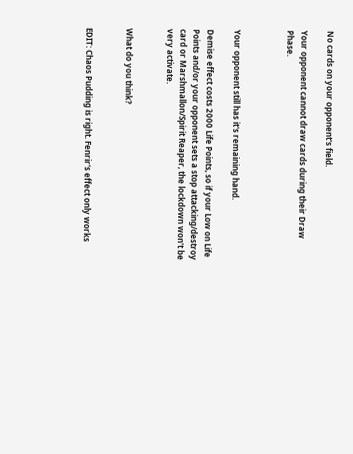No cards on your opponent's field.

Your opponent cannot draw cards during their Draw Phase.



Your opponent still has it's remaining hand.

Demise effect costs 2000 Life Points, so if your Low on Life Points and/or your opponent sets a stop attacking/destroy card or Marshmallon/Spirit Reaper, the lockdown won't be very activate.


What do you think?


EDIT: Chaos Pudding is right. Fenrir's effect only works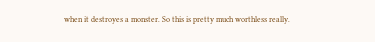when it destroyes a monster. So this is pretty much worthless really.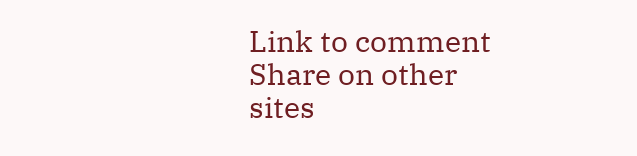Link to comment
Share on other sites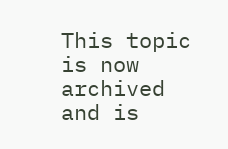This topic is now archived and is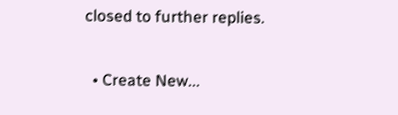closed to further replies.

  • Create New...